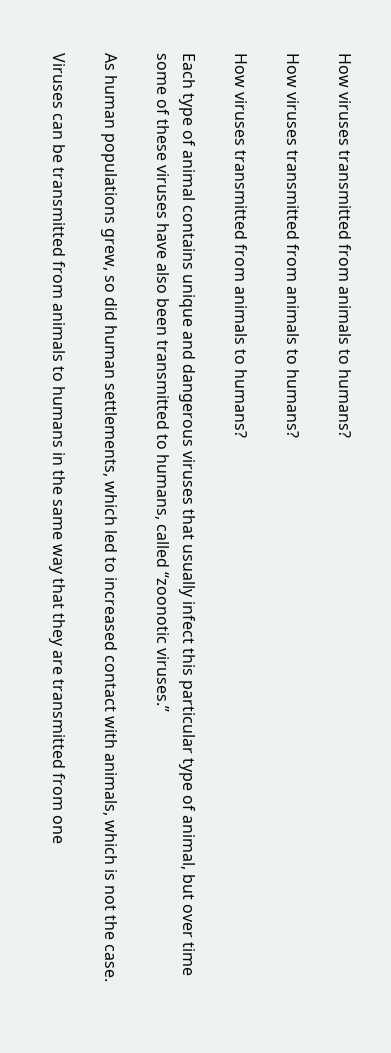How viruses transmitted from animals to humans?

How viruses transmitted from animals to humans?

How viruses transmitted from animals to humans?

Each type of animal contains unique and dangerous viruses that usually infect this particular type of animal, but over time some of these viruses have also been transmitted to humans, called “zoonotic viruses.”

As human populations grew, so did human settlements, which led to increased contact with animals, which is not the case.

Viruses can be transmitted from animals to humans in the same way that they are transmitted from one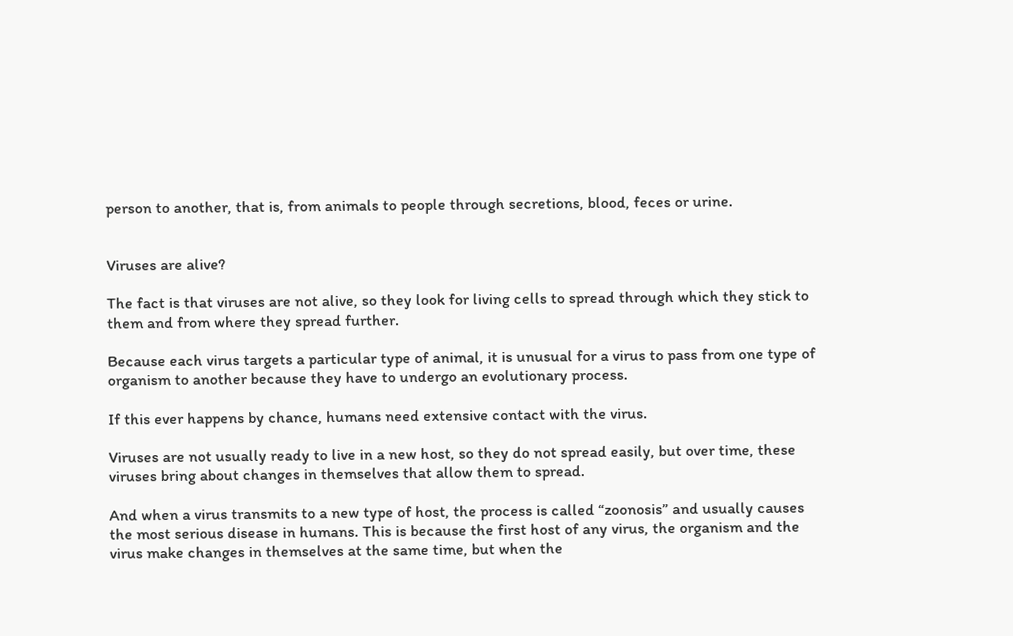person to another, that is, from animals to people through secretions, blood, feces or urine.


Viruses are alive?

The fact is that viruses are not alive, so they look for living cells to spread through which they stick to them and from where they spread further.

Because each virus targets a particular type of animal, it is unusual for a virus to pass from one type of organism to another because they have to undergo an evolutionary process.

If this ever happens by chance, humans need extensive contact with the virus.

Viruses are not usually ready to live in a new host, so they do not spread easily, but over time, these viruses bring about changes in themselves that allow them to spread.

And when a virus transmits to a new type of host, the process is called “zoonosis” and usually causes the most serious disease in humans. This is because the first host of any virus, the organism and the virus make changes in themselves at the same time, but when the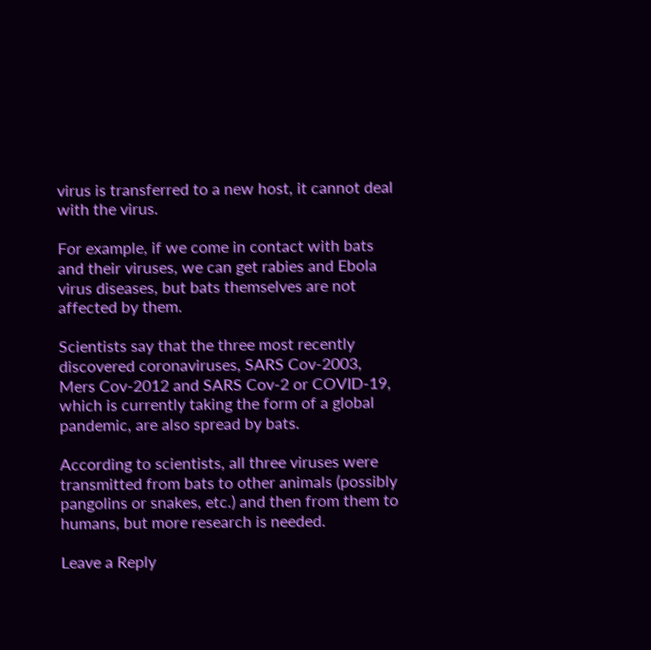virus is transferred to a new host, it cannot deal with the virus.

For example, if we come in contact with bats and their viruses, we can get rabies and Ebola virus diseases, but bats themselves are not affected by them.

Scientists say that the three most recently discovered coronaviruses, SARS Cov-2003, Mers Cov-2012 and SARS Cov-2 or COVID-19, which is currently taking the form of a global pandemic, are also spread by bats.

According to scientists, all three viruses were transmitted from bats to other animals (possibly pangolins or snakes, etc.) and then from them to humans, but more research is needed.

Leave a Reply